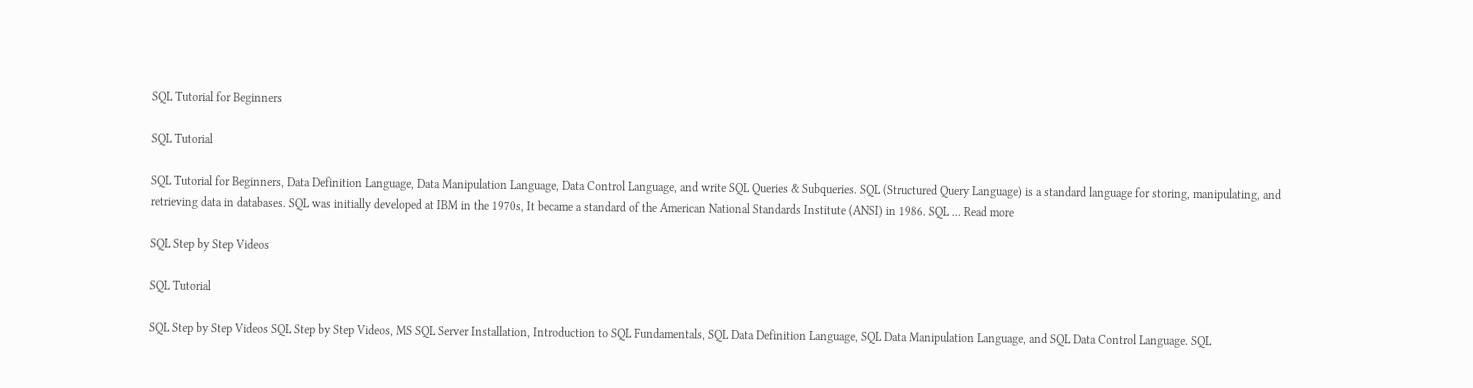SQL Tutorial for Beginners

SQL Tutorial

SQL Tutorial for Beginners, Data Definition Language, Data Manipulation Language, Data Control Language, and write SQL Queries & Subqueries. SQL (Structured Query Language) is a standard language for storing, manipulating, and retrieving data in databases. SQL was initially developed at IBM in the 1970s, It became a standard of the American National Standards Institute (ANSI) in 1986. SQL … Read more

SQL Step by Step Videos

SQL Tutorial

SQL Step by Step Videos SQL Step by Step Videos, MS SQL Server Installation, Introduction to SQL Fundamentals, SQL Data Definition Language, SQL Data Manipulation Language, and SQL Data Control Language. SQL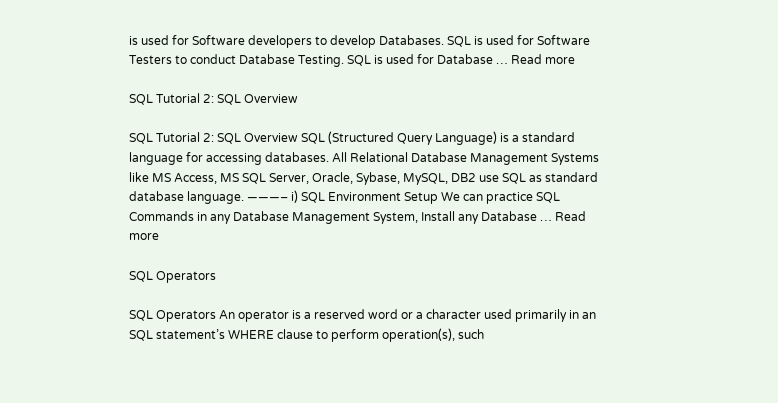is used for Software developers to develop Databases. SQL is used for Software Testers to conduct Database Testing. SQL is used for Database … Read more

SQL Tutorial 2: SQL Overview

SQL Tutorial 2: SQL Overview SQL (Structured Query Language) is a standard language for accessing databases. All Relational Database Management Systems like MS Access, MS SQL Server, Oracle, Sybase, MySQL, DB2 use SQL as standard database language. ———– i) SQL Environment Setup We can practice SQL Commands in any Database Management System, Install any Database … Read more

SQL Operators

SQL Operators An operator is a reserved word or a character used primarily in an SQL statement’s WHERE clause to perform operation(s), such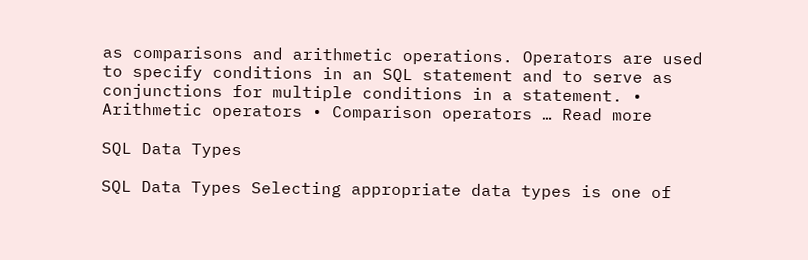as comparisons and arithmetic operations. Operators are used to specify conditions in an SQL statement and to serve as conjunctions for multiple conditions in a statement. • Arithmetic operators • Comparison operators … Read more

SQL Data Types

SQL Data Types Selecting appropriate data types is one of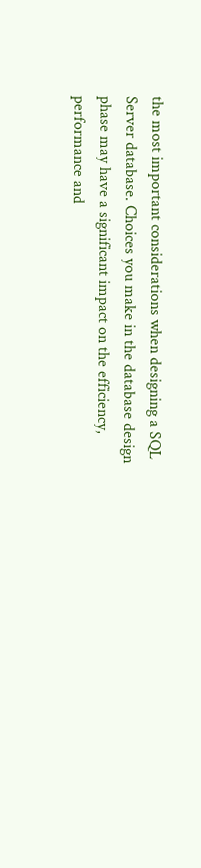the most important considerations when designing a SQL Server database. Choices you make in the database design phase may have a significant impact on the efficiency, performance and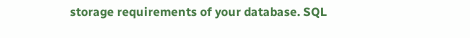storage requirements of your database. SQL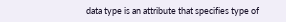data type is an attribute that specifies type of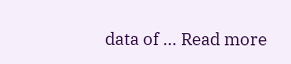data of … Read more